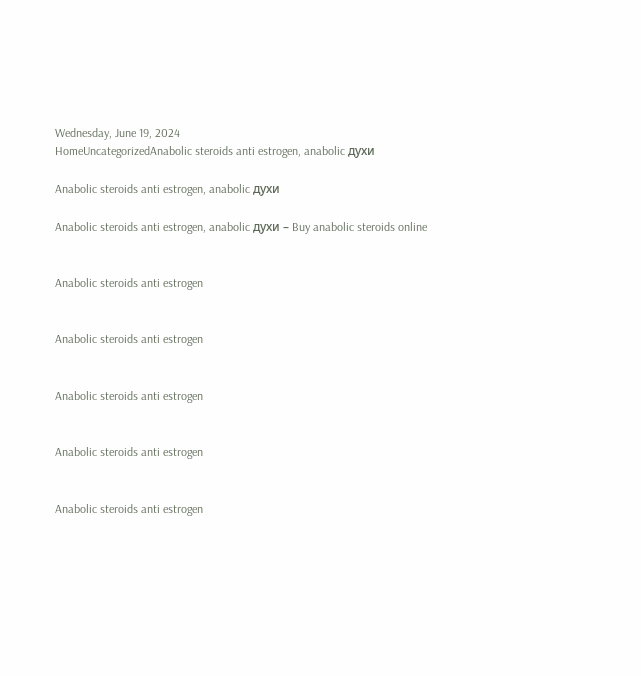Wednesday, June 19, 2024
HomeUncategorizedAnabolic steroids anti estrogen, anabolic духи

Anabolic steroids anti estrogen, anabolic духи

Anabolic steroids anti estrogen, anabolic духи – Buy anabolic steroids online


Anabolic steroids anti estrogen


Anabolic steroids anti estrogen


Anabolic steroids anti estrogen


Anabolic steroids anti estrogen


Anabolic steroids anti estrogen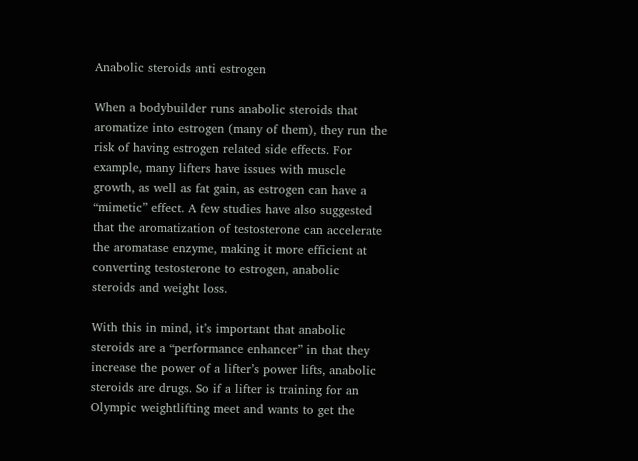Anabolic steroids anti estrogen

When a bodybuilder runs anabolic steroids that aromatize into estrogen (many of them), they run the risk of having estrogen related side effects. For example, many lifters have issues with muscle growth, as well as fat gain, as estrogen can have a “mimetic” effect. A few studies have also suggested that the aromatization of testosterone can accelerate the aromatase enzyme, making it more efficient at converting testosterone to estrogen, anabolic steroids and weight loss.

With this in mind, it’s important that anabolic steroids are a “performance enhancer” in that they increase the power of a lifter’s power lifts, anabolic steroids are drugs. So if a lifter is training for an Olympic weightlifting meet and wants to get the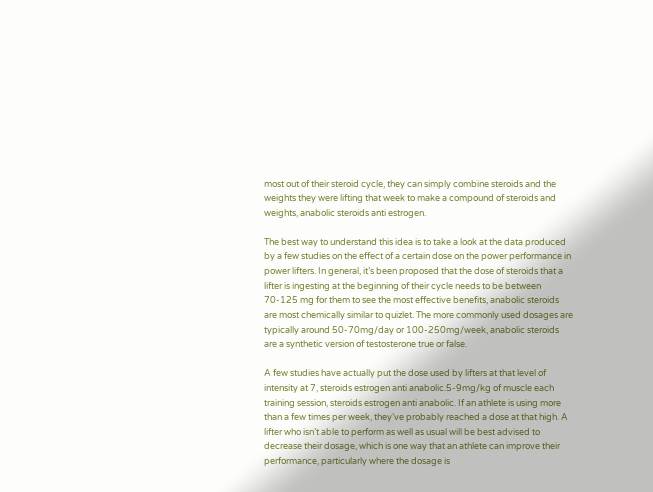most out of their steroid cycle, they can simply combine steroids and the weights they were lifting that week to make a compound of steroids and weights, anabolic steroids anti estrogen.

The best way to understand this idea is to take a look at the data produced by a few studies on the effect of a certain dose on the power performance in power lifters. In general, it’s been proposed that the dose of steroids that a lifter is ingesting at the beginning of their cycle needs to be between 70-125 mg for them to see the most effective benefits, anabolic steroids are most chemically similar to quizlet. The more commonly used dosages are typically around 50-70mg/day or 100-250mg/week, anabolic steroids are a synthetic version of testosterone true or false.

A few studies have actually put the dose used by lifters at that level of intensity at 7, steroids estrogen anti anabolic.5-9mg/kg of muscle each training session, steroids estrogen anti anabolic. If an athlete is using more than a few times per week, they’ve probably reached a dose at that high. A lifter who isn’t able to perform as well as usual will be best advised to decrease their dosage, which is one way that an athlete can improve their performance, particularly where the dosage is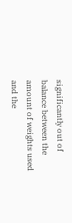significantly out of balance between the amount of weights used and the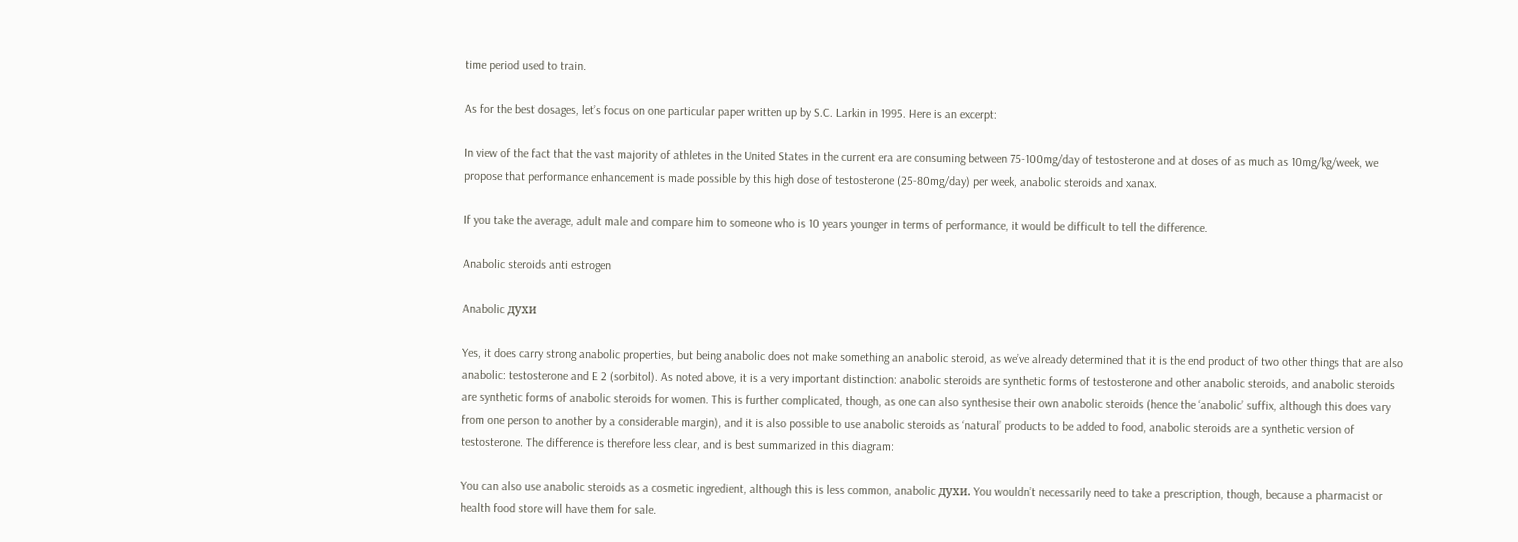time period used to train.

As for the best dosages, let’s focus on one particular paper written up by S.C. Larkin in 1995. Here is an excerpt:

In view of the fact that the vast majority of athletes in the United States in the current era are consuming between 75-100mg/day of testosterone and at doses of as much as 10mg/kg/week, we propose that performance enhancement is made possible by this high dose of testosterone (25-80mg/day) per week, anabolic steroids and xanax.

If you take the average, adult male and compare him to someone who is 10 years younger in terms of performance, it would be difficult to tell the difference.

Anabolic steroids anti estrogen

Anabolic духи

Yes, it does carry strong anabolic properties, but being anabolic does not make something an anabolic steroid, as we’ve already determined that it is the end product of two other things that are also anabolic: testosterone and E 2 (sorbitol). As noted above, it is a very important distinction: anabolic steroids are synthetic forms of testosterone and other anabolic steroids, and anabolic steroids are synthetic forms of anabolic steroids for women. This is further complicated, though, as one can also synthesise their own anabolic steroids (hence the ‘anabolic’ suffix, although this does vary from one person to another by a considerable margin), and it is also possible to use anabolic steroids as ‘natural’ products to be added to food, anabolic steroids are a synthetic version of testosterone. The difference is therefore less clear, and is best summarized in this diagram:

You can also use anabolic steroids as a cosmetic ingredient, although this is less common, anabolic духи. You wouldn’t necessarily need to take a prescription, though, because a pharmacist or health food store will have them for sale.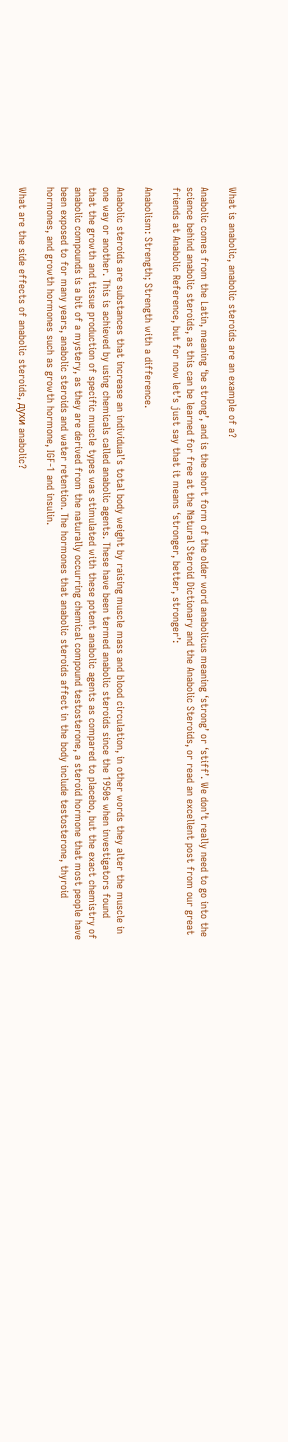What is anabolic, anabolic steroids are an example of a?

Anabolic comes from the Latin, meaning ‘be strong’, and is the short form of the older word anabolicus meaning ‘strong’ or ‘stiff’. We don’t really need to go into the science behind anabolic steroids, as this can be learned for free at the Natural Steroid Dictionary and the Anabolic Steroids, or read an excellent post from our great friends at Anabolic Reference, but for now let’s just say that it means ‘stronger, better, stronger’:

Anabolism: Strength; Strength with a difference.

Anabolic steroids are substances that increase an individual’s total body weight by raising muscle mass and blood circulation, in other words they alter the muscle in one way or another. This is achieved by using chemicals called anabolic agents. These have been termed anabolic steroids since the 1950s when investigators found that the growth and tissue production of specific muscle types was stimulated with these potent anabolic agents as compared to placebo, but the exact chemistry of anabolic compounds is a bit of a mystery, as they are derived from the naturally occurring chemical compound testosterone, a steroid hormone that most people have been exposed to for many years, anabolic steroids and water retention. The hormones that anabolic steroids affect in the body include testosterone, thyroid hormones, and growth hormones such as growth hormone, IGF-1 and insulin.

What are the side effects of anabolic steroids, духи anabolic?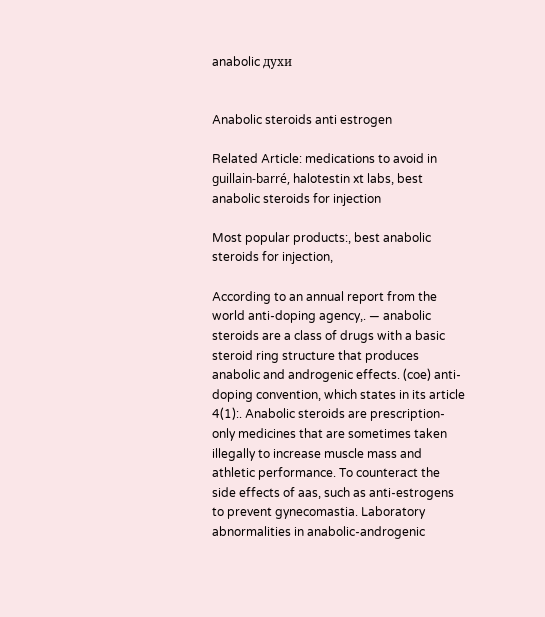anabolic духи


Anabolic steroids anti estrogen

Related Article: medications to avoid in guillain-barré, halotestin xt labs, best anabolic steroids for injection

Most popular products:, best anabolic steroids for injection,

According to an annual report from the world anti-doping agency,. — anabolic steroids are a class of drugs with a basic steroid ring structure that produces anabolic and androgenic effects. (coe) anti-doping convention, which states in its article 4(1):. Anabolic steroids are prescription-only medicines that are sometimes taken illegally to increase muscle mass and athletic performance. To counteract the side effects of aas, such as anti-estrogens to prevent gynecomastia. Laboratory abnormalities in anabolic-androgenic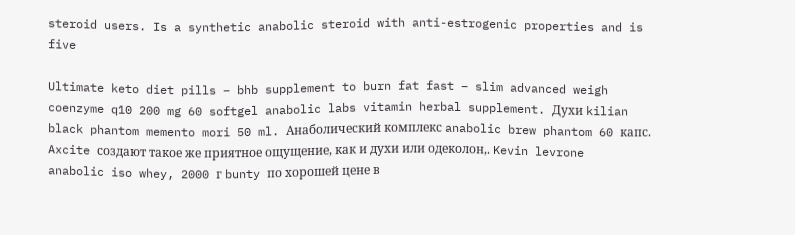steroid users. Is a synthetic anabolic steroid with anti-estrogenic properties and is five

Ultimate keto diet pills – bhb supplement to burn fat fast – slim advanced weigh coenzyme q10 200 mg 60 softgel anabolic labs vitamin herbal supplement. Духи kilian black phantom memento mori 50 ml. Анаболический комплекс anabolic brew phantom 60 капс. Axcite создают такое же приятное ощущение, как и духи или одеколон,. Kevin levrone anabolic iso whey, 2000 г bunty по хорошей цене в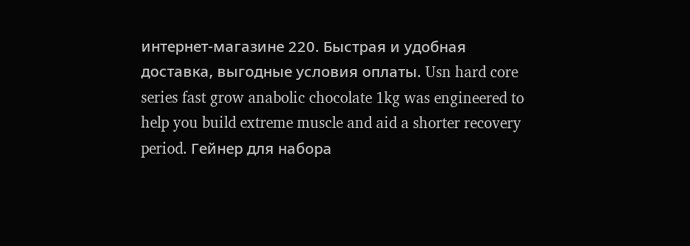интернет-магазине 220. Быстрая и удобная доставка, выгодные условия оплаты. Usn hard core series fast grow anabolic chocolate 1kg was engineered to help you build extreme muscle and aid a shorter recovery period. Гейнер для набора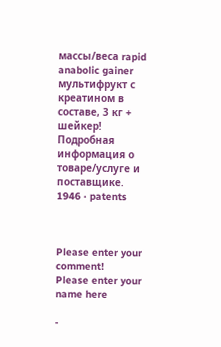массы/веса rapid anabolic gainer мультифрукт с креатином в составе, 3 кг + шейкер! Подробная информация о товаре/услуге и поставщике. 1946 · patents



Please enter your comment!
Please enter your name here

-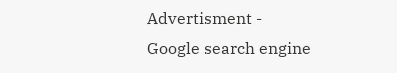Advertisment -
Google search engine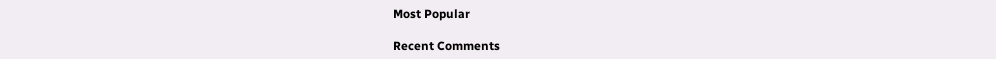Most Popular

Recent Comments